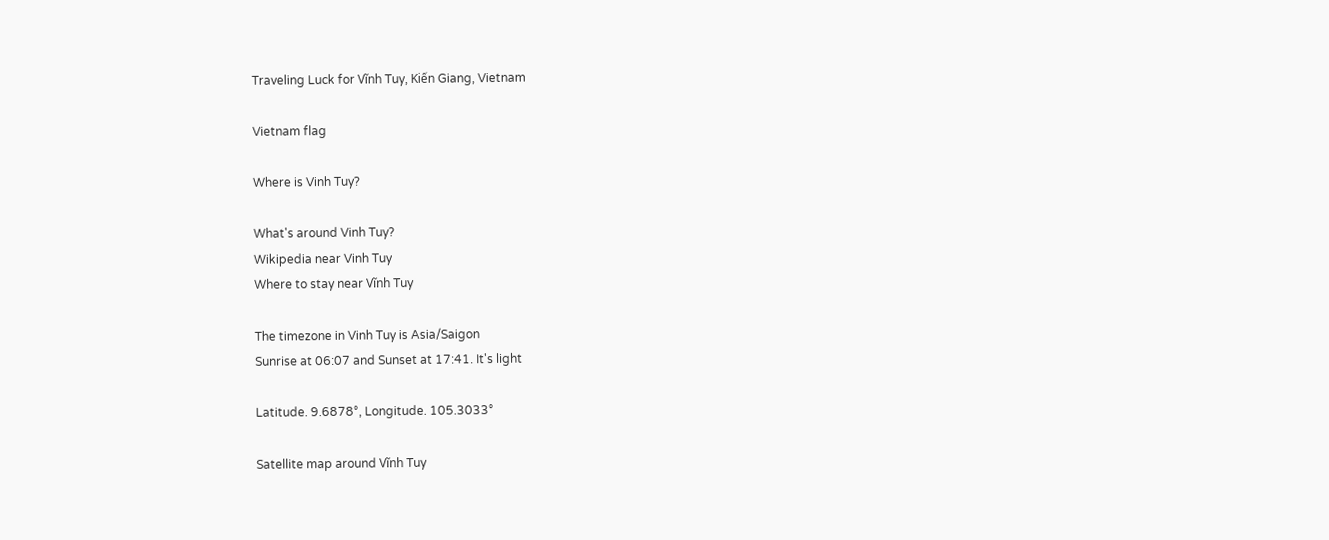Traveling Luck for Vĩnh Tuy, Kiến Giang, Vietnam

Vietnam flag

Where is Vinh Tuy?

What's around Vinh Tuy?
Wikipedia near Vinh Tuy
Where to stay near Vĩnh Tuy

The timezone in Vinh Tuy is Asia/Saigon
Sunrise at 06:07 and Sunset at 17:41. It's light

Latitude. 9.6878°, Longitude. 105.3033°

Satellite map around Vĩnh Tuy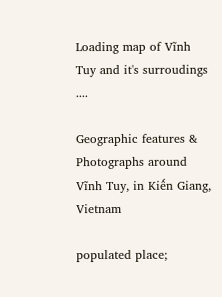Loading map of Vĩnh Tuy and it's surroudings ....

Geographic features & Photographs around Vĩnh Tuy, in Kiến Giang, Vietnam

populated place;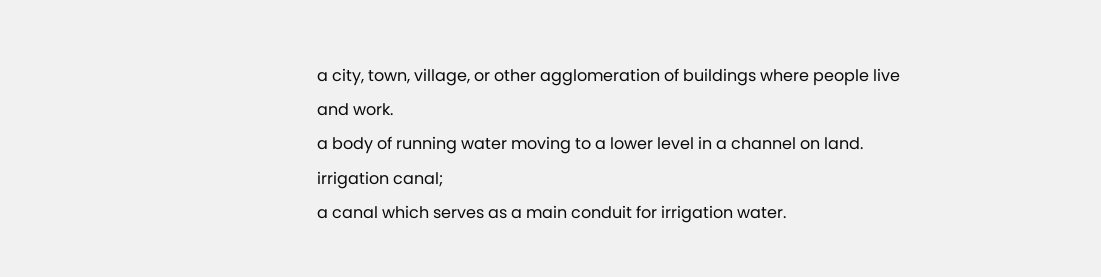a city, town, village, or other agglomeration of buildings where people live and work.
a body of running water moving to a lower level in a channel on land.
irrigation canal;
a canal which serves as a main conduit for irrigation water.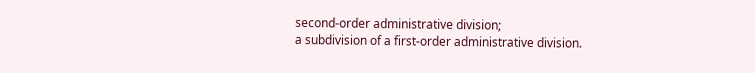second-order administrative division;
a subdivision of a first-order administrative division.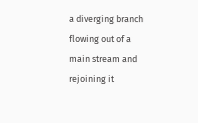a diverging branch flowing out of a main stream and rejoining it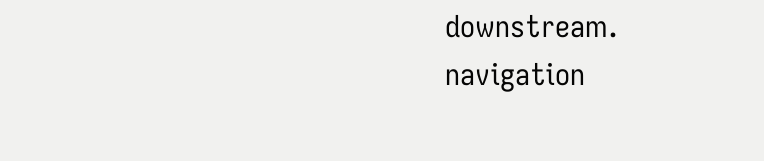downstream.
navigation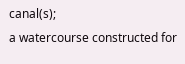canal(s);
a watercourse constructed for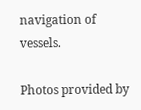navigation of vessels.

Photos provided by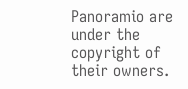Panoramio are under the copyright of their owners.